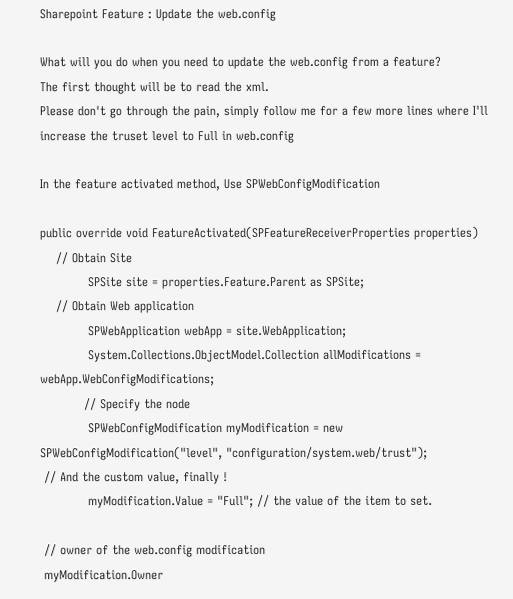Sharepoint Feature : Update the web.config

What will you do when you need to update the web.config from a feature?
The first thought will be to read the xml.
Please don't go through the pain, simply follow me for a few more lines where I'll increase the truset level to Full in web.config

In the feature activated method, Use SPWebConfigModification

public override void FeatureActivated(SPFeatureReceiverProperties properties)
    // Obtain Site
            SPSite site = properties.Feature.Parent as SPSite;
    // Obtain Web application
            SPWebApplication webApp = site.WebApplication;
            System.Collections.ObjectModel.Collection allModifications = webApp.WebConfigModifications;
           // Specify the node
            SPWebConfigModification myModification = new SPWebConfigModification("level", "configuration/system.web/trust");
 // And the custom value, finally !
            myModification.Value = "Full"; // the value of the item to set.

 // owner of the web.config modification
 myModification.Owner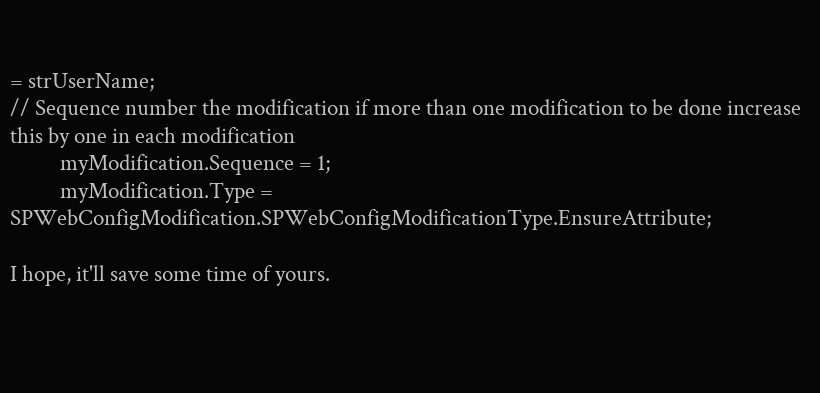= strUserName;
// Sequence number the modification if more than one modification to be done increase this by one in each modification
          myModification.Sequence = 1;
          myModification.Type = SPWebConfigModification.SPWebConfigModificationType.EnsureAttribute;

I hope, it'll save some time of yours.